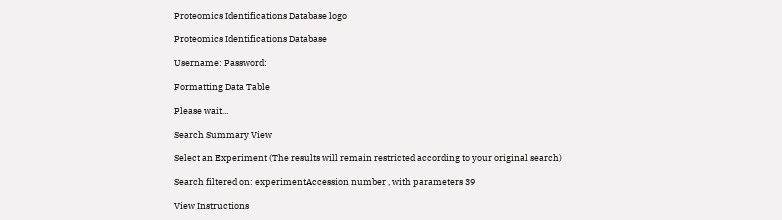Proteomics Identifications Database logo

Proteomics Identifications Database

Username: Password:

Formatting Data Table

Please wait...

Search Summary View

Select an Experiment (The results will remain restricted according to your original search)

Search filtered on: experimentAccession number , with parameters 39

View Instructions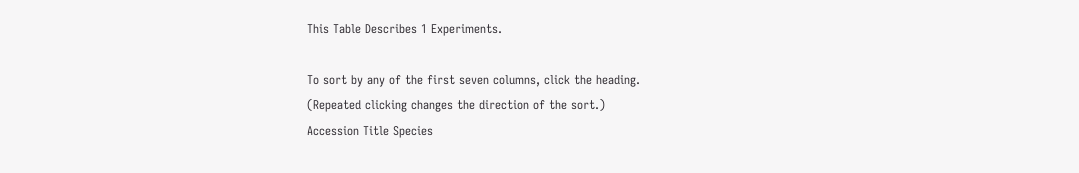This Table Describes 1 Experiments.

To sort by any of the first seven columns, click the heading.
(Repeated clicking changes the direction of the sort.)
Accession Title Species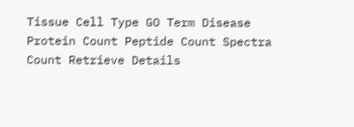Tissue Cell Type GO Term Disease Protein Count Peptide Count Spectra Count Retrieve Details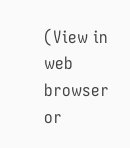(View in web browser or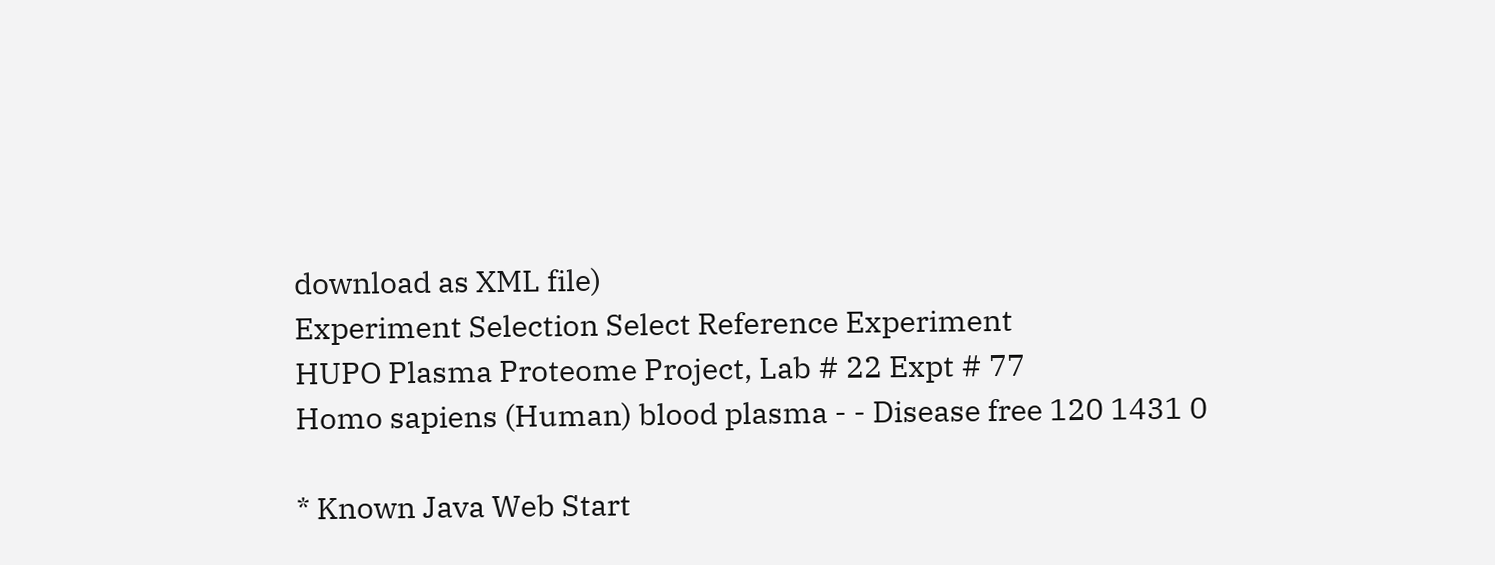download as XML file)
Experiment Selection Select Reference Experiment
HUPO Plasma Proteome Project, Lab # 22 Expt # 77
Homo sapiens (Human) blood plasma - - Disease free 120 1431 0

* Known Java Web Start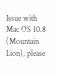Issue with Mac OS 10.8 (Mountain Lion), please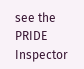see the PRIDE Inspector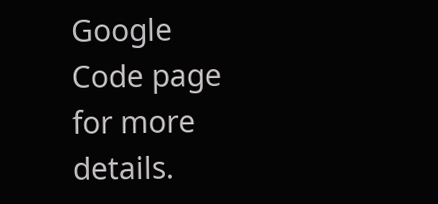Google Code page for more details.